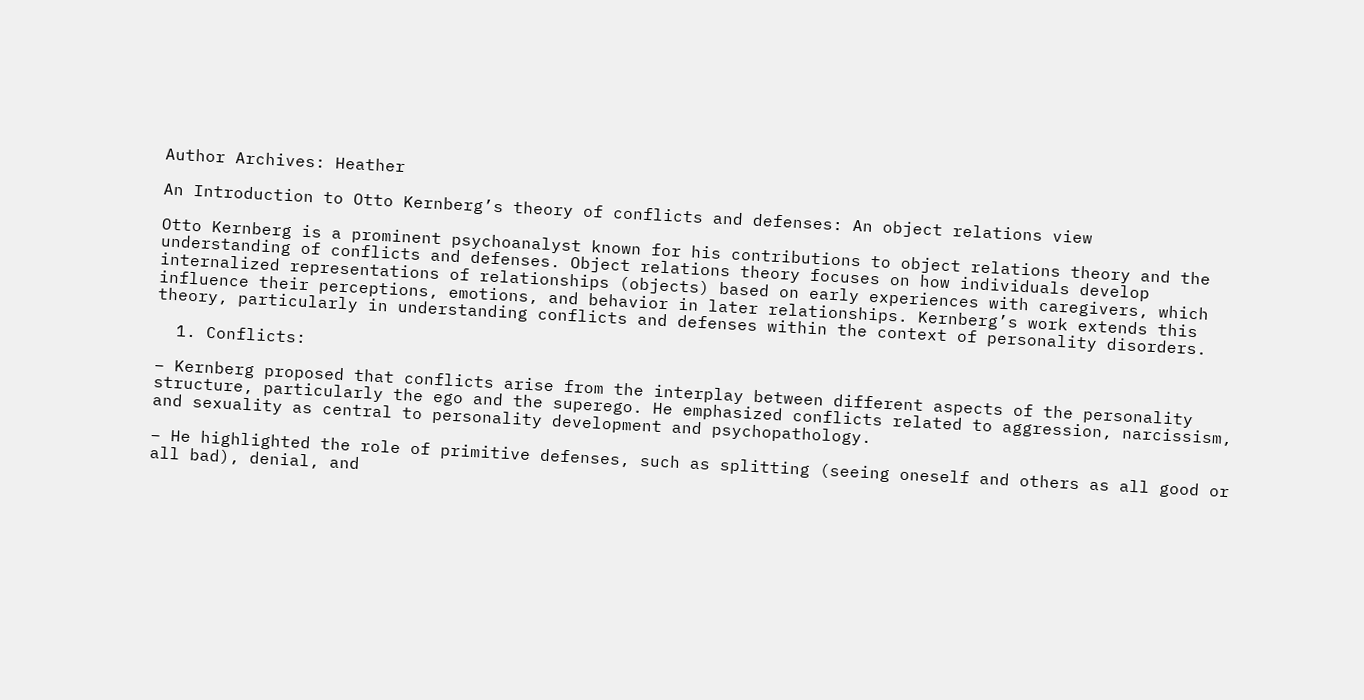Author Archives: Heather

An Introduction to Otto Kernberg’s theory of conflicts and defenses: An object relations view

Otto Kernberg is a prominent psychoanalyst known for his contributions to object relations theory and the understanding of conflicts and defenses. Object relations theory focuses on how individuals develop internalized representations of relationships (objects) based on early experiences with caregivers, which influence their perceptions, emotions, and behavior in later relationships. Kernberg’s work extends this theory, particularly in understanding conflicts and defenses within the context of personality disorders.

  1. Conflicts:

– Kernberg proposed that conflicts arise from the interplay between different aspects of the personality structure, particularly the ego and the superego. He emphasized conflicts related to aggression, narcissism, and sexuality as central to personality development and psychopathology.

– He highlighted the role of primitive defenses, such as splitting (seeing oneself and others as all good or all bad), denial, and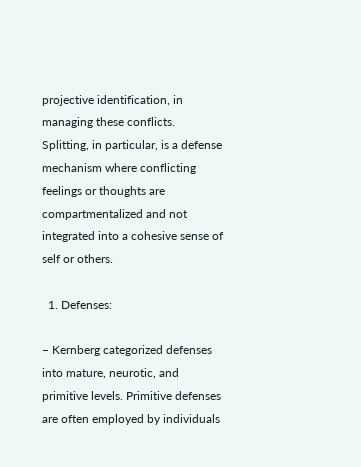projective identification, in managing these conflicts. Splitting, in particular, is a defense mechanism where conflicting feelings or thoughts are compartmentalized and not integrated into a cohesive sense of self or others.

  1. Defenses:

– Kernberg categorized defenses into mature, neurotic, and primitive levels. Primitive defenses are often employed by individuals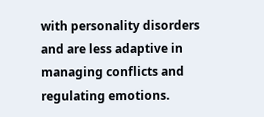with personality disorders and are less adaptive in managing conflicts and regulating emotions.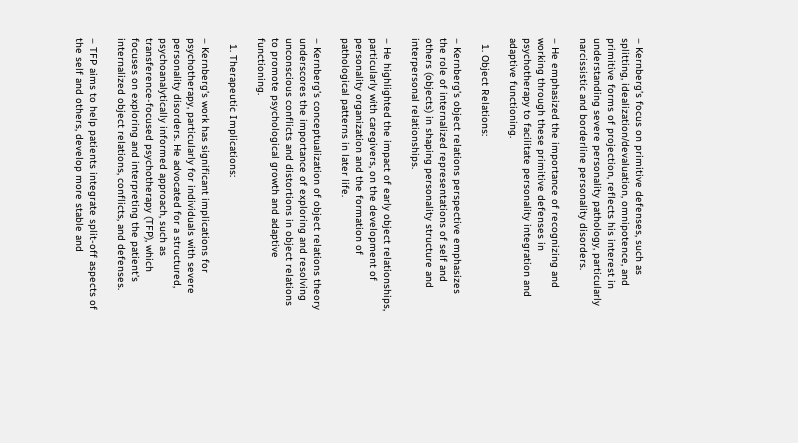– Kernberg’s focus on primitive defenses, such as splitting, idealization/devaluation, omnipotence, and primitive forms of projection, reflects his interest in understanding severe personality pathology, particularly narcissistic and borderline personality disorders.

– He emphasized the importance of recognizing and working through these primitive defenses in psychotherapy to facilitate personality integration and adaptive functioning.

  1. Object Relations:

– Kernberg’s object relations perspective emphasizes the role of internalized representations of self and others (objects) in shaping personality structure and interpersonal relationships.

– He highlighted the impact of early object relationships, particularly with caregivers, on the development of personality organization and the formation of pathological patterns in later life.

– Kernberg’s conceptualization of object relations theory underscores the importance of exploring and resolving unconscious conflicts and distortions in object relations to promote psychological growth and adaptive functioning.

  1. Therapeutic Implications:

– Kernberg’s work has significant implications for psychotherapy, particularly for individuals with severe personality disorders. He advocated for a structured, psychoanalytically informed approach, such as transference-focused psychotherapy (TFP), which focuses on exploring and interpreting the patient’s internalized object relations, conflicts, and defenses.

– TFP aims to help patients integrate split-off aspects of the self and others, develop more stable and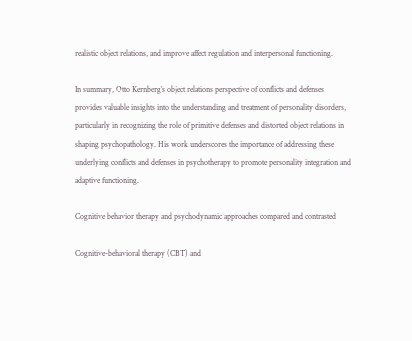realistic object relations, and improve affect regulation and interpersonal functioning.

In summary, Otto Kernberg’s object relations perspective of conflicts and defenses provides valuable insights into the understanding and treatment of personality disorders, particularly in recognizing the role of primitive defenses and distorted object relations in shaping psychopathology. His work underscores the importance of addressing these underlying conflicts and defenses in psychotherapy to promote personality integration and adaptive functioning.

Cognitive behavior therapy and psychodynamic approaches compared and contrasted

Cognitive-behavioral therapy (CBT) and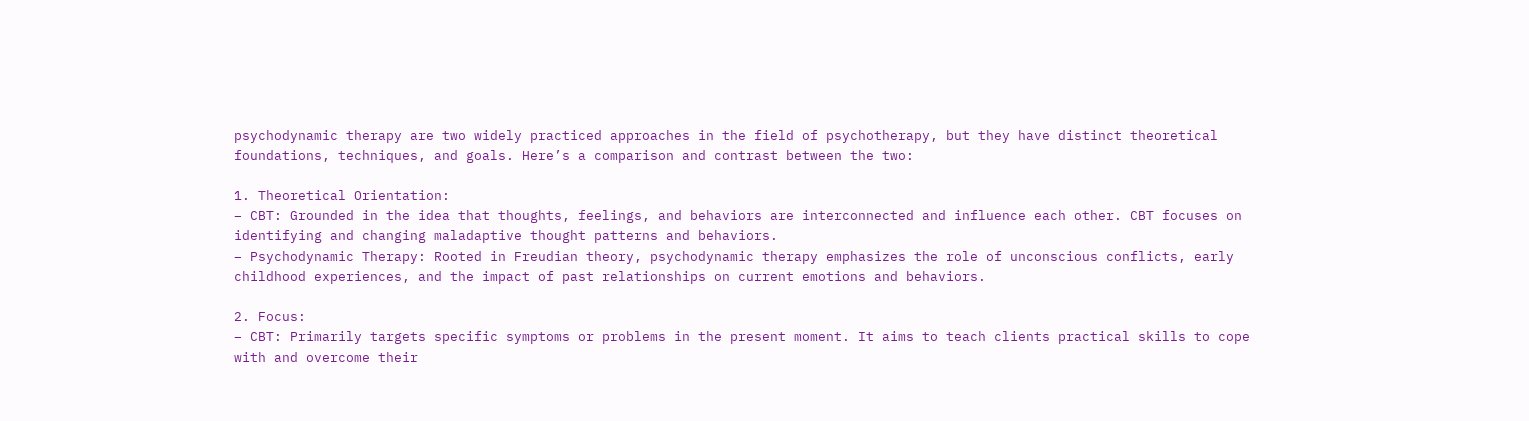psychodynamic therapy are two widely practiced approaches in the field of psychotherapy, but they have distinct theoretical foundations, techniques, and goals. Here’s a comparison and contrast between the two:

1. Theoretical Orientation:
– CBT: Grounded in the idea that thoughts, feelings, and behaviors are interconnected and influence each other. CBT focuses on identifying and changing maladaptive thought patterns and behaviors.
– Psychodynamic Therapy: Rooted in Freudian theory, psychodynamic therapy emphasizes the role of unconscious conflicts, early childhood experiences, and the impact of past relationships on current emotions and behaviors.

2. Focus:
– CBT: Primarily targets specific symptoms or problems in the present moment. It aims to teach clients practical skills to cope with and overcome their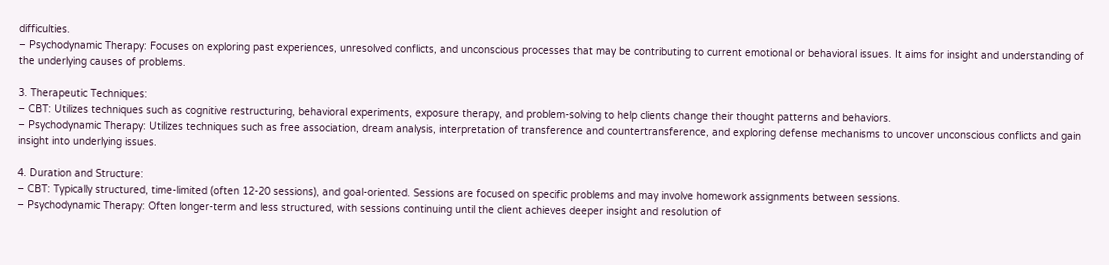difficulties.
– Psychodynamic Therapy: Focuses on exploring past experiences, unresolved conflicts, and unconscious processes that may be contributing to current emotional or behavioral issues. It aims for insight and understanding of the underlying causes of problems.

3. Therapeutic Techniques:
– CBT: Utilizes techniques such as cognitive restructuring, behavioral experiments, exposure therapy, and problem-solving to help clients change their thought patterns and behaviors.
– Psychodynamic Therapy: Utilizes techniques such as free association, dream analysis, interpretation of transference and countertransference, and exploring defense mechanisms to uncover unconscious conflicts and gain insight into underlying issues.

4. Duration and Structure:
– CBT: Typically structured, time-limited (often 12-20 sessions), and goal-oriented. Sessions are focused on specific problems and may involve homework assignments between sessions.
– Psychodynamic Therapy: Often longer-term and less structured, with sessions continuing until the client achieves deeper insight and resolution of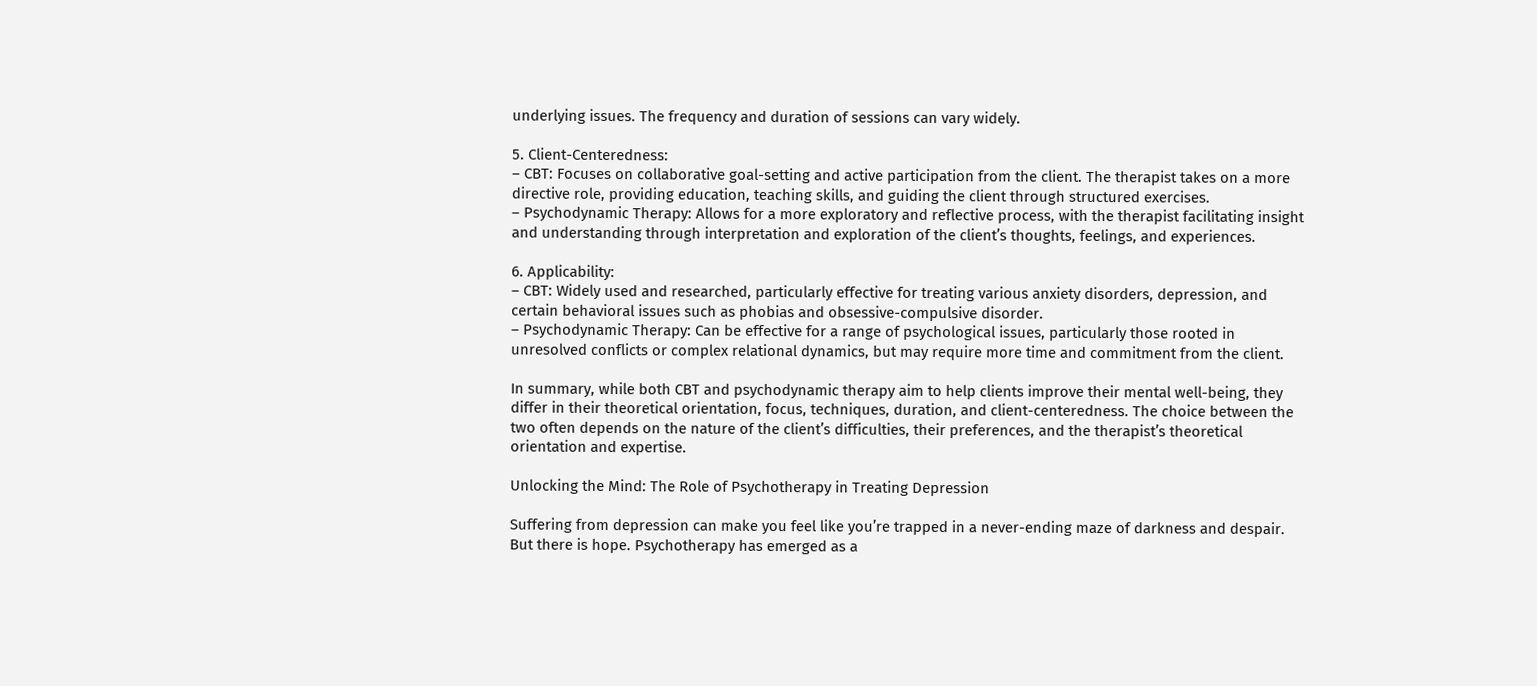underlying issues. The frequency and duration of sessions can vary widely.

5. Client-Centeredness:
– CBT: Focuses on collaborative goal-setting and active participation from the client. The therapist takes on a more directive role, providing education, teaching skills, and guiding the client through structured exercises.
– Psychodynamic Therapy: Allows for a more exploratory and reflective process, with the therapist facilitating insight and understanding through interpretation and exploration of the client’s thoughts, feelings, and experiences.

6. Applicability:
– CBT: Widely used and researched, particularly effective for treating various anxiety disorders, depression, and certain behavioral issues such as phobias and obsessive-compulsive disorder.
– Psychodynamic Therapy: Can be effective for a range of psychological issues, particularly those rooted in unresolved conflicts or complex relational dynamics, but may require more time and commitment from the client.

In summary, while both CBT and psychodynamic therapy aim to help clients improve their mental well-being, they differ in their theoretical orientation, focus, techniques, duration, and client-centeredness. The choice between the two often depends on the nature of the client’s difficulties, their preferences, and the therapist’s theoretical orientation and expertise.

Unlocking the Mind: The Role of Psychotherapy in Treating Depression

Suffering from depression can make you feel like you’re trapped in a never-ending maze of darkness and despair. But there is hope. Psychotherapy has emerged as a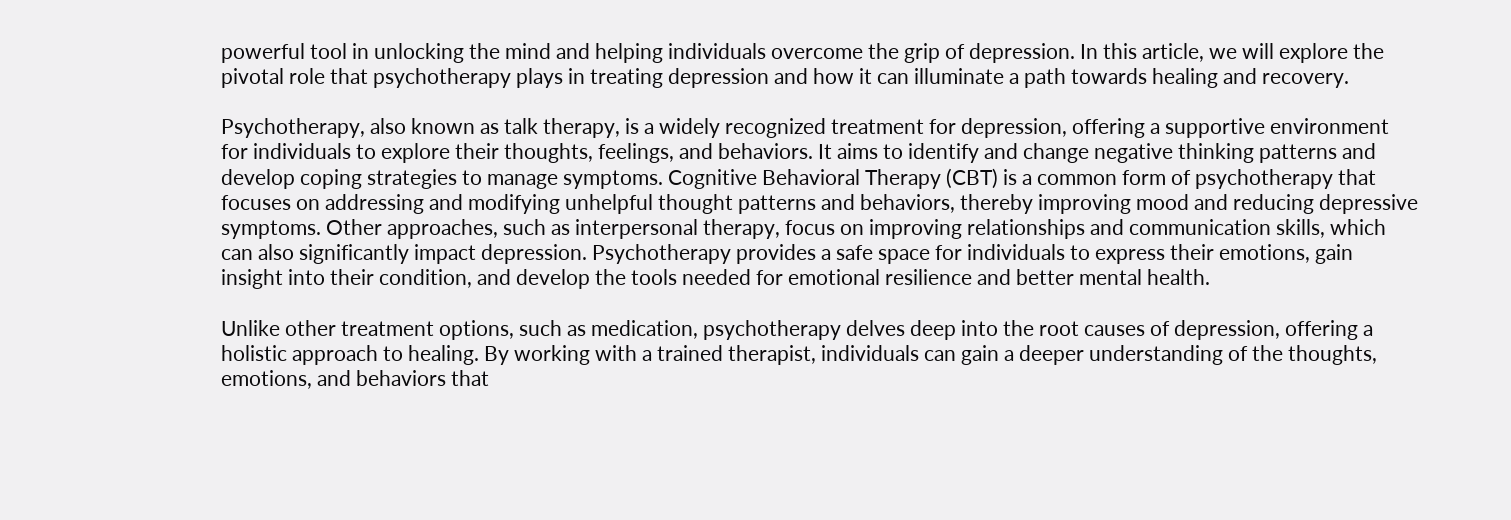powerful tool in unlocking the mind and helping individuals overcome the grip of depression. In this article, we will explore the pivotal role that psychotherapy plays in treating depression and how it can illuminate a path towards healing and recovery.

Psychotherapy, also known as talk therapy, is a widely recognized treatment for depression, offering a supportive environment for individuals to explore their thoughts, feelings, and behaviors. It aims to identify and change negative thinking patterns and develop coping strategies to manage symptoms. Cognitive Behavioral Therapy (CBT) is a common form of psychotherapy that focuses on addressing and modifying unhelpful thought patterns and behaviors, thereby improving mood and reducing depressive symptoms. Other approaches, such as interpersonal therapy, focus on improving relationships and communication skills, which can also significantly impact depression. Psychotherapy provides a safe space for individuals to express their emotions, gain insight into their condition, and develop the tools needed for emotional resilience and better mental health.

Unlike other treatment options, such as medication, psychotherapy delves deep into the root causes of depression, offering a holistic approach to healing. By working with a trained therapist, individuals can gain a deeper understanding of the thoughts, emotions, and behaviors that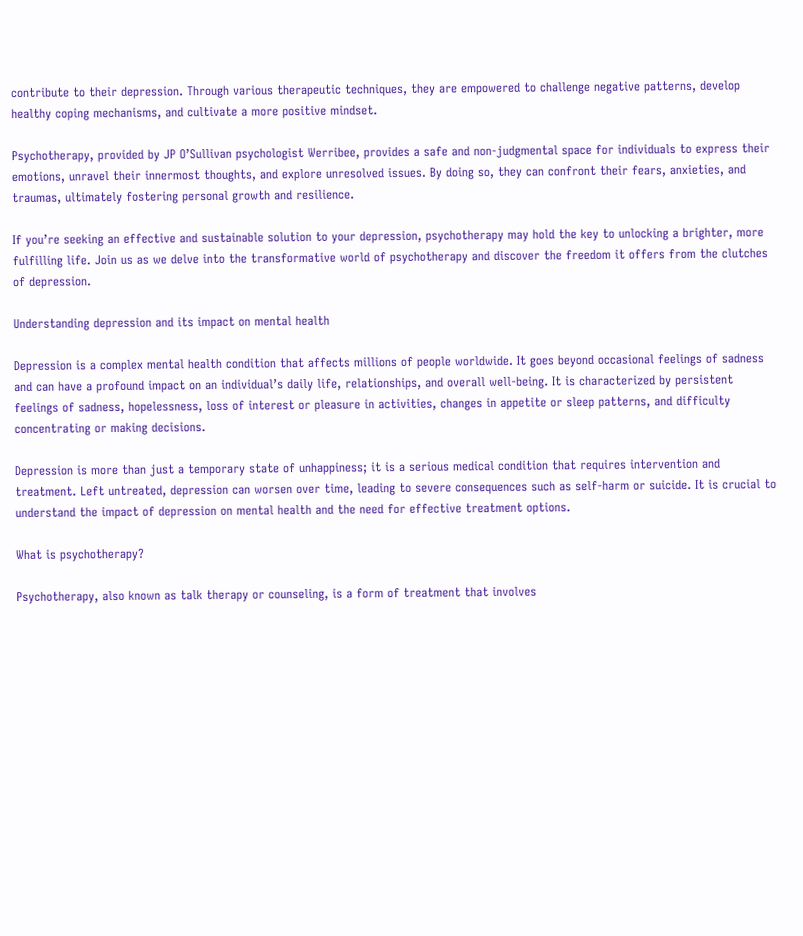contribute to their depression. Through various therapeutic techniques, they are empowered to challenge negative patterns, develop healthy coping mechanisms, and cultivate a more positive mindset.

Psychotherapy, provided by JP O’Sullivan psychologist Werribee, provides a safe and non-judgmental space for individuals to express their emotions, unravel their innermost thoughts, and explore unresolved issues. By doing so, they can confront their fears, anxieties, and traumas, ultimately fostering personal growth and resilience.

If you’re seeking an effective and sustainable solution to your depression, psychotherapy may hold the key to unlocking a brighter, more fulfilling life. Join us as we delve into the transformative world of psychotherapy and discover the freedom it offers from the clutches of depression.

Understanding depression and its impact on mental health

Depression is a complex mental health condition that affects millions of people worldwide. It goes beyond occasional feelings of sadness and can have a profound impact on an individual’s daily life, relationships, and overall well-being. It is characterized by persistent feelings of sadness, hopelessness, loss of interest or pleasure in activities, changes in appetite or sleep patterns, and difficulty concentrating or making decisions.

Depression is more than just a temporary state of unhappiness; it is a serious medical condition that requires intervention and treatment. Left untreated, depression can worsen over time, leading to severe consequences such as self-harm or suicide. It is crucial to understand the impact of depression on mental health and the need for effective treatment options.

What is psychotherapy?

Psychotherapy, also known as talk therapy or counseling, is a form of treatment that involves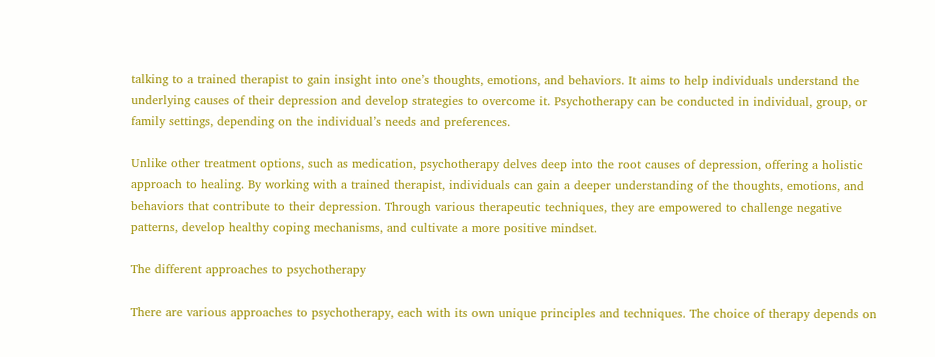talking to a trained therapist to gain insight into one’s thoughts, emotions, and behaviors. It aims to help individuals understand the underlying causes of their depression and develop strategies to overcome it. Psychotherapy can be conducted in individual, group, or family settings, depending on the individual’s needs and preferences.

Unlike other treatment options, such as medication, psychotherapy delves deep into the root causes of depression, offering a holistic approach to healing. By working with a trained therapist, individuals can gain a deeper understanding of the thoughts, emotions, and behaviors that contribute to their depression. Through various therapeutic techniques, they are empowered to challenge negative patterns, develop healthy coping mechanisms, and cultivate a more positive mindset.

The different approaches to psychotherapy

There are various approaches to psychotherapy, each with its own unique principles and techniques. The choice of therapy depends on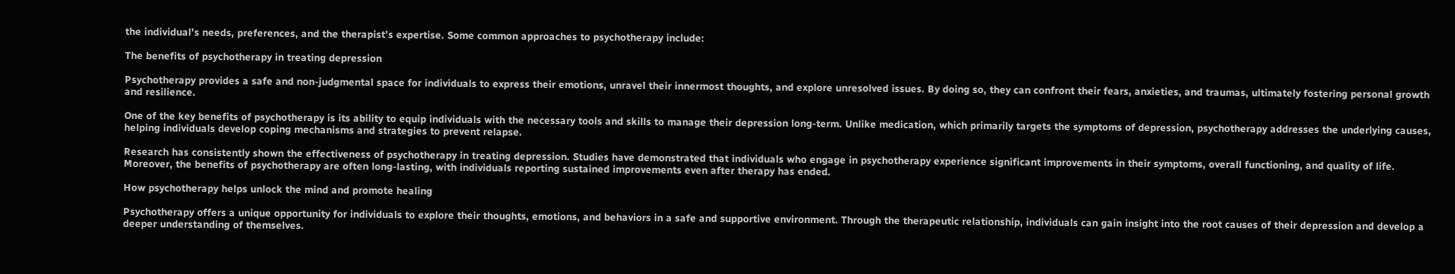the individual’s needs, preferences, and the therapist’s expertise. Some common approaches to psychotherapy include:

The benefits of psychotherapy in treating depression

Psychotherapy provides a safe and non-judgmental space for individuals to express their emotions, unravel their innermost thoughts, and explore unresolved issues. By doing so, they can confront their fears, anxieties, and traumas, ultimately fostering personal growth and resilience.

One of the key benefits of psychotherapy is its ability to equip individuals with the necessary tools and skills to manage their depression long-term. Unlike medication, which primarily targets the symptoms of depression, psychotherapy addresses the underlying causes, helping individuals develop coping mechanisms and strategies to prevent relapse.

Research has consistently shown the effectiveness of psychotherapy in treating depression. Studies have demonstrated that individuals who engage in psychotherapy experience significant improvements in their symptoms, overall functioning, and quality of life. Moreover, the benefits of psychotherapy are often long-lasting, with individuals reporting sustained improvements even after therapy has ended.

How psychotherapy helps unlock the mind and promote healing

Psychotherapy offers a unique opportunity for individuals to explore their thoughts, emotions, and behaviors in a safe and supportive environment. Through the therapeutic relationship, individuals can gain insight into the root causes of their depression and develop a deeper understanding of themselves.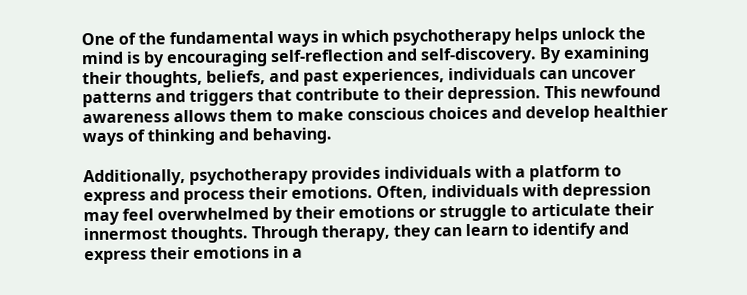One of the fundamental ways in which psychotherapy helps unlock the mind is by encouraging self-reflection and self-discovery. By examining their thoughts, beliefs, and past experiences, individuals can uncover patterns and triggers that contribute to their depression. This newfound awareness allows them to make conscious choices and develop healthier ways of thinking and behaving.

Additionally, psychotherapy provides individuals with a platform to express and process their emotions. Often, individuals with depression may feel overwhelmed by their emotions or struggle to articulate their innermost thoughts. Through therapy, they can learn to identify and express their emotions in a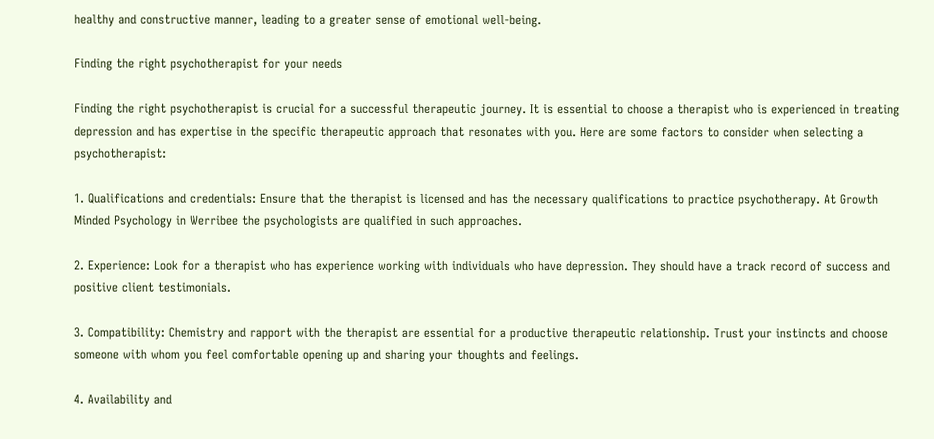healthy and constructive manner, leading to a greater sense of emotional well-being.

Finding the right psychotherapist for your needs

Finding the right psychotherapist is crucial for a successful therapeutic journey. It is essential to choose a therapist who is experienced in treating depression and has expertise in the specific therapeutic approach that resonates with you. Here are some factors to consider when selecting a psychotherapist:

1. Qualifications and credentials: Ensure that the therapist is licensed and has the necessary qualifications to practice psychotherapy. At Growth Minded Psychology in Werribee the psychologists are qualified in such approaches.

2. Experience: Look for a therapist who has experience working with individuals who have depression. They should have a track record of success and positive client testimonials.

3. Compatibility: Chemistry and rapport with the therapist are essential for a productive therapeutic relationship. Trust your instincts and choose someone with whom you feel comfortable opening up and sharing your thoughts and feelings.

4. Availability and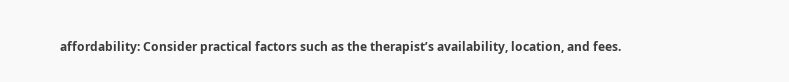affordability: Consider practical factors such as the therapist’s availability, location, and fees.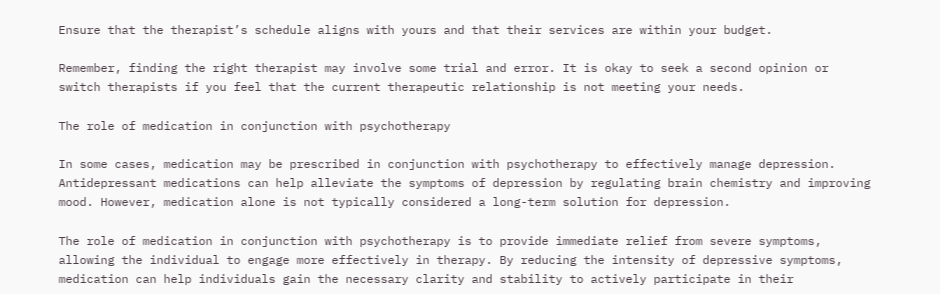Ensure that the therapist’s schedule aligns with yours and that their services are within your budget.

Remember, finding the right therapist may involve some trial and error. It is okay to seek a second opinion or switch therapists if you feel that the current therapeutic relationship is not meeting your needs.

The role of medication in conjunction with psychotherapy

In some cases, medication may be prescribed in conjunction with psychotherapy to effectively manage depression. Antidepressant medications can help alleviate the symptoms of depression by regulating brain chemistry and improving mood. However, medication alone is not typically considered a long-term solution for depression.

The role of medication in conjunction with psychotherapy is to provide immediate relief from severe symptoms, allowing the individual to engage more effectively in therapy. By reducing the intensity of depressive symptoms, medication can help individuals gain the necessary clarity and stability to actively participate in their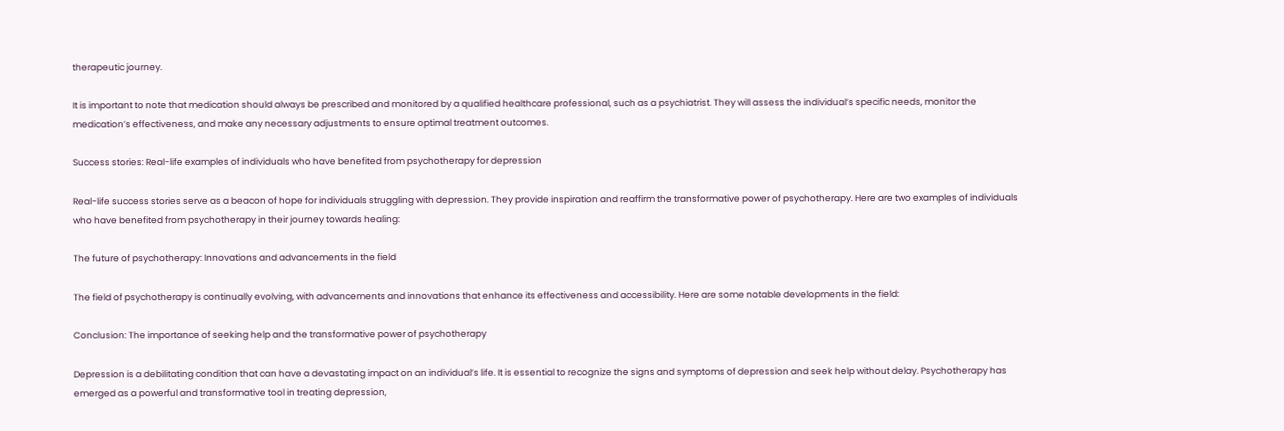therapeutic journey.

It is important to note that medication should always be prescribed and monitored by a qualified healthcare professional, such as a psychiatrist. They will assess the individual’s specific needs, monitor the medication’s effectiveness, and make any necessary adjustments to ensure optimal treatment outcomes.

Success stories: Real-life examples of individuals who have benefited from psychotherapy for depression

Real-life success stories serve as a beacon of hope for individuals struggling with depression. They provide inspiration and reaffirm the transformative power of psychotherapy. Here are two examples of individuals who have benefited from psychotherapy in their journey towards healing:

The future of psychotherapy: Innovations and advancements in the field

The field of psychotherapy is continually evolving, with advancements and innovations that enhance its effectiveness and accessibility. Here are some notable developments in the field:

Conclusion: The importance of seeking help and the transformative power of psychotherapy

Depression is a debilitating condition that can have a devastating impact on an individual’s life. It is essential to recognize the signs and symptoms of depression and seek help without delay. Psychotherapy has emerged as a powerful and transformative tool in treating depression,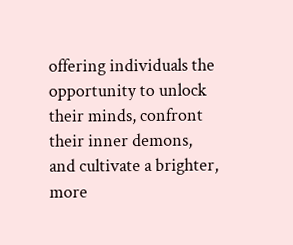offering individuals the opportunity to unlock their minds, confront their inner demons, and cultivate a brighter, more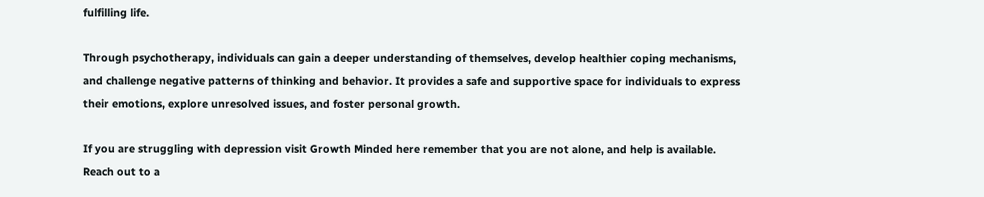fulfilling life.

Through psychotherapy, individuals can gain a deeper understanding of themselves, develop healthier coping mechanisms, and challenge negative patterns of thinking and behavior. It provides a safe and supportive space for individuals to express their emotions, explore unresolved issues, and foster personal growth.

If you are struggling with depression visit Growth Minded here remember that you are not alone, and help is available. Reach out to a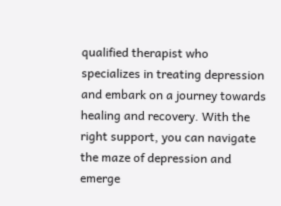qualified therapist who specializes in treating depression and embark on a journey towards healing and recovery. With the right support, you can navigate the maze of depression and emerge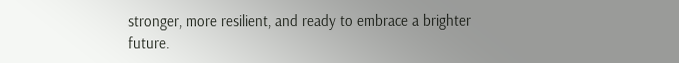stronger, more resilient, and ready to embrace a brighter future.